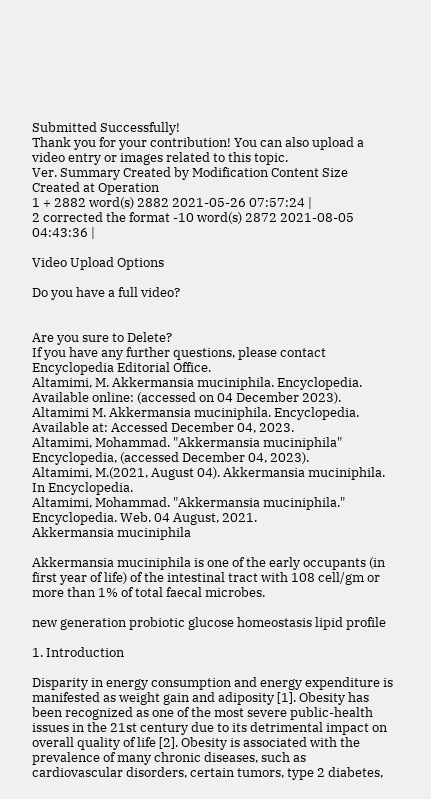Submitted Successfully!
Thank you for your contribution! You can also upload a video entry or images related to this topic.
Ver. Summary Created by Modification Content Size Created at Operation
1 + 2882 word(s) 2882 2021-05-26 07:57:24 |
2 corrected the format -10 word(s) 2872 2021-08-05 04:43:36 |

Video Upload Options

Do you have a full video?


Are you sure to Delete?
If you have any further questions, please contact Encyclopedia Editorial Office.
Altamimi, M. Akkermansia muciniphila. Encyclopedia. Available online: (accessed on 04 December 2023).
Altamimi M. Akkermansia muciniphila. Encyclopedia. Available at: Accessed December 04, 2023.
Altamimi, Mohammad. "Akkermansia muciniphila" Encyclopedia, (accessed December 04, 2023).
Altamimi, M.(2021, August 04). Akkermansia muciniphila. In Encyclopedia.
Altamimi, Mohammad. "Akkermansia muciniphila." Encyclopedia. Web. 04 August, 2021.
Akkermansia muciniphila

Akkermansia muciniphila is one of the early occupants (in first year of life) of the intestinal tract with 108 cell/gm or more than 1% of total faecal microbes.

new generation probiotic glucose homeostasis lipid profile

1. Introduction

Disparity in energy consumption and energy expenditure is manifested as weight gain and adiposity [1]. Obesity has been recognized as one of the most severe public-health issues in the 21st century due to its detrimental impact on overall quality of life [2]. Obesity is associated with the prevalence of many chronic diseases, such as cardiovascular disorders, certain tumors, type 2 diabetes,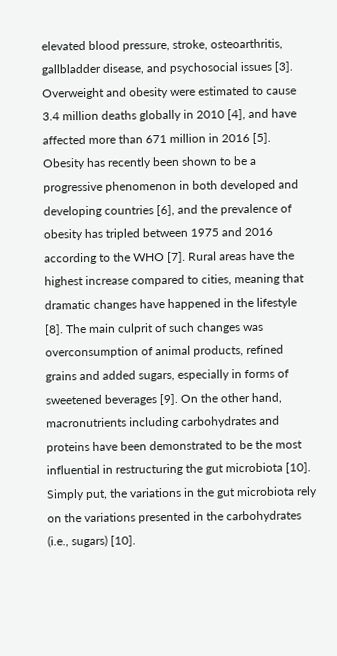elevated blood pressure, stroke, osteoarthritis, gallbladder disease, and psychosocial issues [3]. Overweight and obesity were estimated to cause 3.4 million deaths globally in 2010 [4], and have affected more than 671 million in 2016 [5]. Obesity has recently been shown to be a progressive phenomenon in both developed and developing countries [6], and the prevalence of obesity has tripled between 1975 and 2016 according to the WHO [7]. Rural areas have the highest increase compared to cities, meaning that dramatic changes have happened in the lifestyle [8]. The main culprit of such changes was overconsumption of animal products, refined grains and added sugars, especially in forms of sweetened beverages [9]. On the other hand, macronutrients including carbohydrates and proteins have been demonstrated to be the most influential in restructuring the gut microbiota [10]. Simply put, the variations in the gut microbiota rely on the variations presented in the carbohydrates (i.e., sugars) [10].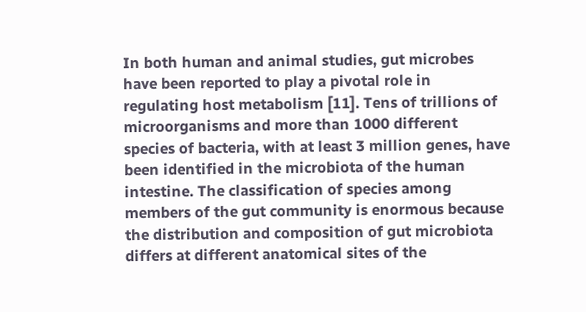In both human and animal studies, gut microbes have been reported to play a pivotal role in regulating host metabolism [11]. Tens of trillions of microorganisms and more than 1000 different species of bacteria, with at least 3 million genes, have been identified in the microbiota of the human intestine. The classification of species among members of the gut community is enormous because the distribution and composition of gut microbiota differs at different anatomical sites of the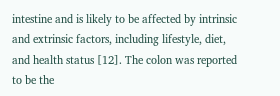intestine and is likely to be affected by intrinsic and extrinsic factors, including lifestyle, diet, and health status [12]. The colon was reported to be the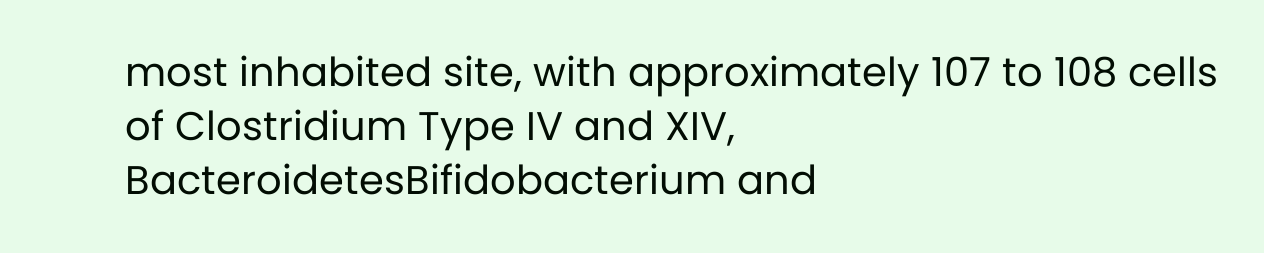most inhabited site, with approximately 107 to 108 cells of Clostridium Type IV and XIV, BacteroidetesBifidobacterium and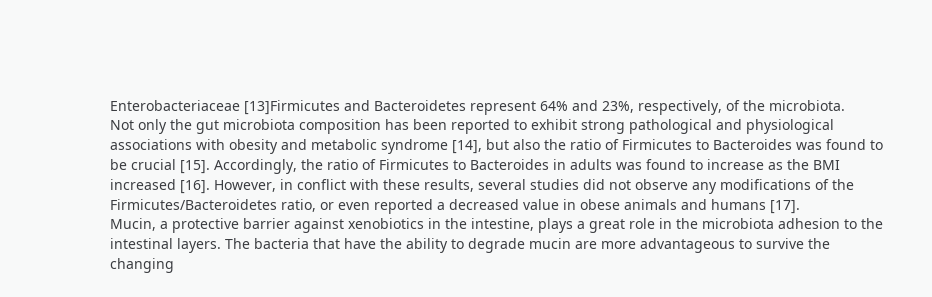Enterobacteriaceae [13]Firmicutes and Bacteroidetes represent 64% and 23%, respectively, of the microbiota.
Not only the gut microbiota composition has been reported to exhibit strong pathological and physiological associations with obesity and metabolic syndrome [14], but also the ratio of Firmicutes to Bacteroides was found to be crucial [15]. Accordingly, the ratio of Firmicutes to Bacteroides in adults was found to increase as the BMI increased [16]. However, in conflict with these results, several studies did not observe any modifications of the Firmicutes/Bacteroidetes ratio, or even reported a decreased value in obese animals and humans [17].
Mucin, a protective barrier against xenobiotics in the intestine, plays a great role in the microbiota adhesion to the intestinal layers. The bacteria that have the ability to degrade mucin are more advantageous to survive the changing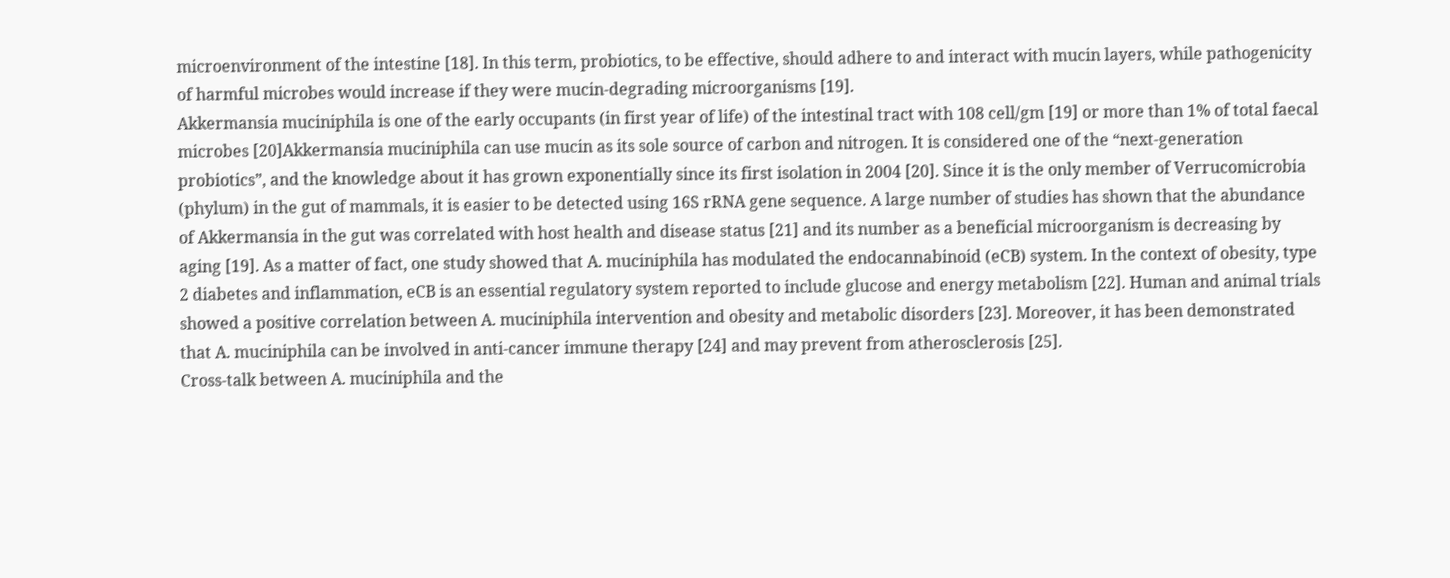microenvironment of the intestine [18]. In this term, probiotics, to be effective, should adhere to and interact with mucin layers, while pathogenicity of harmful microbes would increase if they were mucin-degrading microorganisms [19].
Akkermansia muciniphila is one of the early occupants (in first year of life) of the intestinal tract with 108 cell/gm [19] or more than 1% of total faecal microbes [20]Akkermansia muciniphila can use mucin as its sole source of carbon and nitrogen. It is considered one of the “next-generation probiotics”, and the knowledge about it has grown exponentially since its first isolation in 2004 [20]. Since it is the only member of Verrucomicrobia (phylum) in the gut of mammals, it is easier to be detected using 16S rRNA gene sequence. A large number of studies has shown that the abundance of Akkermansia in the gut was correlated with host health and disease status [21] and its number as a beneficial microorganism is decreasing by aging [19]. As a matter of fact, one study showed that A. muciniphila has modulated the endocannabinoid (eCB) system. In the context of obesity, type 2 diabetes and inflammation, eCB is an essential regulatory system reported to include glucose and energy metabolism [22]. Human and animal trials showed a positive correlation between A. muciniphila intervention and obesity and metabolic disorders [23]. Moreover, it has been demonstrated that A. muciniphila can be involved in anti-cancer immune therapy [24] and may prevent from atherosclerosis [25].
Cross-talk between A. muciniphila and the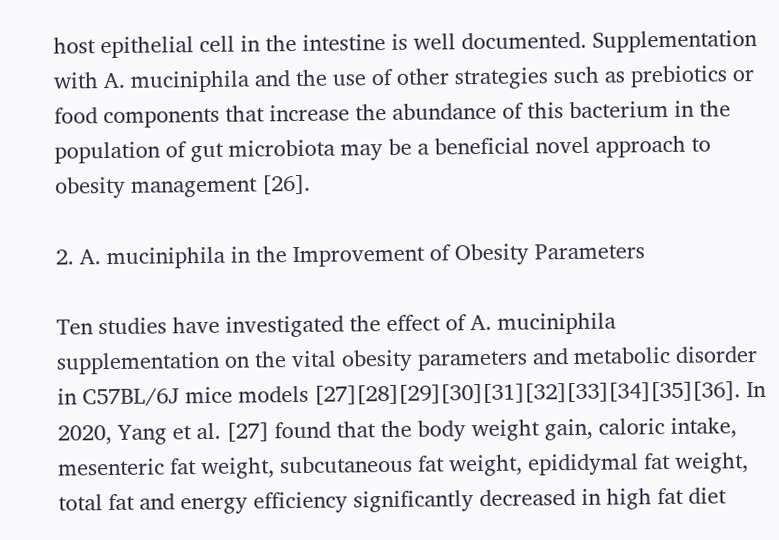host epithelial cell in the intestine is well documented. Supplementation with A. muciniphila and the use of other strategies such as prebiotics or food components that increase the abundance of this bacterium in the population of gut microbiota may be a beneficial novel approach to obesity management [26].

2. A. muciniphila in the Improvement of Obesity Parameters

Ten studies have investigated the effect of A. muciniphila supplementation on the vital obesity parameters and metabolic disorder in C57BL/6J mice models [27][28][29][30][31][32][33][34][35][36]. In 2020, Yang et al. [27] found that the body weight gain, caloric intake, mesenteric fat weight, subcutaneous fat weight, epididymal fat weight, total fat and energy efficiency significantly decreased in high fat diet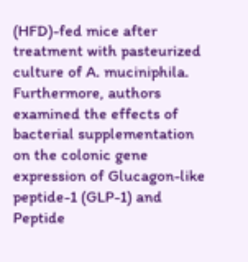(HFD)-fed mice after treatment with pasteurized culture of A. muciniphila. Furthermore, authors examined the effects of bacterial supplementation on the colonic gene expression of Glucagon-like peptide-1 (GLP-1) and Peptide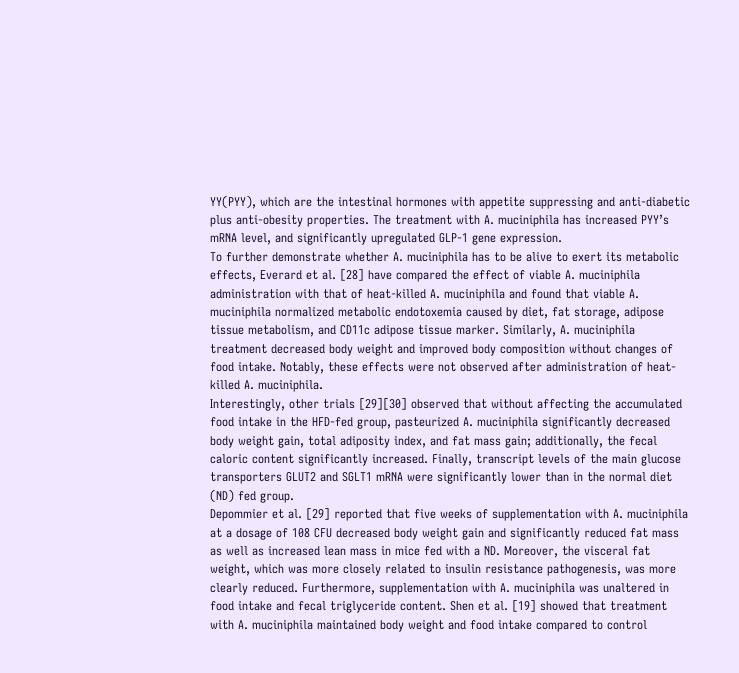YY(PYY), which are the intestinal hormones with appetite suppressing and anti-diabetic plus anti-obesity properties. The treatment with A. muciniphila has increased PYY’s mRNA level, and significantly upregulated GLP-1 gene expression.
To further demonstrate whether A. muciniphila has to be alive to exert its metabolic effects, Everard et al. [28] have compared the effect of viable A. muciniphila administration with that of heat-killed A. muciniphila and found that viable A. muciniphila normalized metabolic endotoxemia caused by diet, fat storage, adipose tissue metabolism, and CD11c adipose tissue marker. Similarly, A. muciniphila treatment decreased body weight and improved body composition without changes of food intake. Notably, these effects were not observed after administration of heat-killed A. muciniphila.
Interestingly, other trials [29][30] observed that without affecting the accumulated food intake in the HFD-fed group, pasteurized A. muciniphila significantly decreased body weight gain, total adiposity index, and fat mass gain; additionally, the fecal caloric content significantly increased. Finally, transcript levels of the main glucose transporters GLUT2 and SGLT1 mRNA were significantly lower than in the normal diet (ND) fed group.
Depommier et al. [29] reported that five weeks of supplementation with A. muciniphila at a dosage of 108 CFU decreased body weight gain and significantly reduced fat mass as well as increased lean mass in mice fed with a ND. Moreover, the visceral fat weight, which was more closely related to insulin resistance pathogenesis, was more clearly reduced. Furthermore, supplementation with A. muciniphila was unaltered in food intake and fecal triglyceride content. Shen et al. [19] showed that treatment with A. muciniphila maintained body weight and food intake compared to control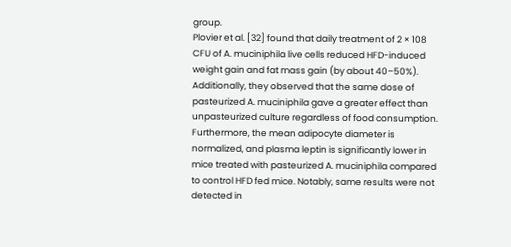group.
Plovier et al. [32] found that daily treatment of 2 × 108 CFU of A. muciniphila live cells reduced HFD-induced weight gain and fat mass gain (by about 40–50%). Additionally, they observed that the same dose of pasteurized A. muciniphila gave a greater effect than unpasteurized culture regardless of food consumption. Furthermore, the mean adipocyte diameter is normalized, and plasma leptin is significantly lower in mice treated with pasteurized A. muciniphila compared to control HFD fed mice. Notably, same results were not detected in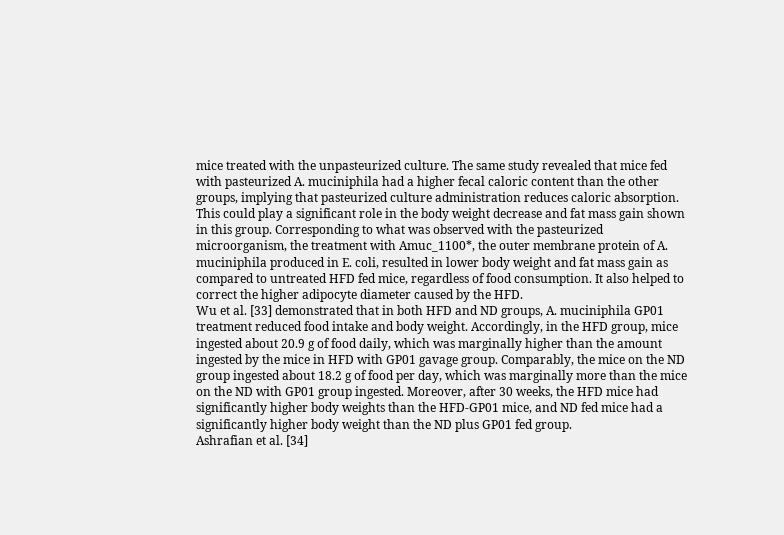mice treated with the unpasteurized culture. The same study revealed that mice fed with pasteurized A. muciniphila had a higher fecal caloric content than the other groups, implying that pasteurized culture administration reduces caloric absorption. This could play a significant role in the body weight decrease and fat mass gain shown in this group. Corresponding to what was observed with the pasteurized microorganism, the treatment with Amuc_1100*, the outer membrane protein of A. muciniphila produced in E. coli, resulted in lower body weight and fat mass gain as compared to untreated HFD fed mice, regardless of food consumption. It also helped to correct the higher adipocyte diameter caused by the HFD.
Wu et al. [33] demonstrated that in both HFD and ND groups, A. muciniphila GP01 treatment reduced food intake and body weight. Accordingly, in the HFD group, mice ingested about 20.9 g of food daily, which was marginally higher than the amount ingested by the mice in HFD with GP01 gavage group. Comparably, the mice on the ND group ingested about 18.2 g of food per day, which was marginally more than the mice on the ND with GP01 group ingested. Moreover, after 30 weeks, the HFD mice had significantly higher body weights than the HFD-GP01 mice, and ND fed mice had a significantly higher body weight than the ND plus GP01 fed group.
Ashrafian et al. [34]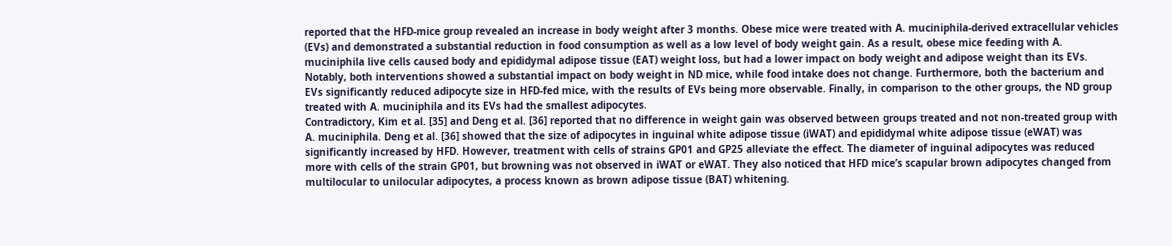reported that the HFD-mice group revealed an increase in body weight after 3 months. Obese mice were treated with A. muciniphila-derived extracellular vehicles (EVs) and demonstrated a substantial reduction in food consumption as well as a low level of body weight gain. As a result, obese mice feeding with A. muciniphila live cells caused body and epididymal adipose tissue (EAT) weight loss, but had a lower impact on body weight and adipose weight than its EVs. Notably, both interventions showed a substantial impact on body weight in ND mice, while food intake does not change. Furthermore, both the bacterium and EVs significantly reduced adipocyte size in HFD-fed mice, with the results of EVs being more observable. Finally, in comparison to the other groups, the ND group treated with A. muciniphila and its EVs had the smallest adipocytes.
Contradictory, Kim et al. [35] and Deng et al. [36] reported that no difference in weight gain was observed between groups treated and not non-treated group with A. muciniphila. Deng et al. [36] showed that the size of adipocytes in inguinal white adipose tissue (iWAT) and epididymal white adipose tissue (eWAT) was significantly increased by HFD. However, treatment with cells of strains GP01 and GP25 alleviate the effect. The diameter of inguinal adipocytes was reduced more with cells of the strain GP01, but browning was not observed in iWAT or eWAT. They also noticed that HFD mice’s scapular brown adipocytes changed from multilocular to unilocular adipocytes, a process known as brown adipose tissue (BAT) whitening.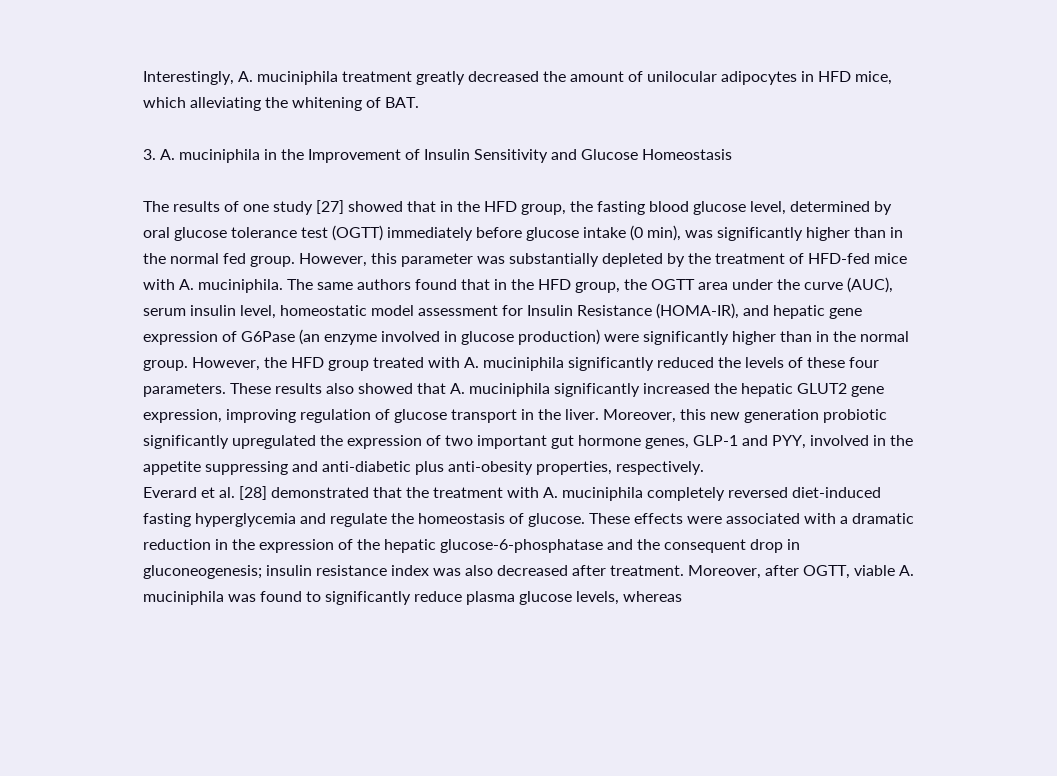Interestingly, A. muciniphila treatment greatly decreased the amount of unilocular adipocytes in HFD mice, which alleviating the whitening of BAT.

3. A. muciniphila in the Improvement of Insulin Sensitivity and Glucose Homeostasis

The results of one study [27] showed that in the HFD group, the fasting blood glucose level, determined by oral glucose tolerance test (OGTT) immediately before glucose intake (0 min), was significantly higher than in the normal fed group. However, this parameter was substantially depleted by the treatment of HFD-fed mice with A. muciniphila. The same authors found that in the HFD group, the OGTT area under the curve (AUC), serum insulin level, homeostatic model assessment for Insulin Resistance (HOMA-IR), and hepatic gene expression of G6Pase (an enzyme involved in glucose production) were significantly higher than in the normal group. However, the HFD group treated with A. muciniphila significantly reduced the levels of these four parameters. These results also showed that A. muciniphila significantly increased the hepatic GLUT2 gene expression, improving regulation of glucose transport in the liver. Moreover, this new generation probiotic significantly upregulated the expression of two important gut hormone genes, GLP-1 and PYY, involved in the appetite suppressing and anti-diabetic plus anti-obesity properties, respectively.
Everard et al. [28] demonstrated that the treatment with A. muciniphila completely reversed diet-induced fasting hyperglycemia and regulate the homeostasis of glucose. These effects were associated with a dramatic reduction in the expression of the hepatic glucose-6-phosphatase and the consequent drop in gluconeogenesis; insulin resistance index was also decreased after treatment. Moreover, after OGTT, viable A. muciniphila was found to significantly reduce plasma glucose levels, whereas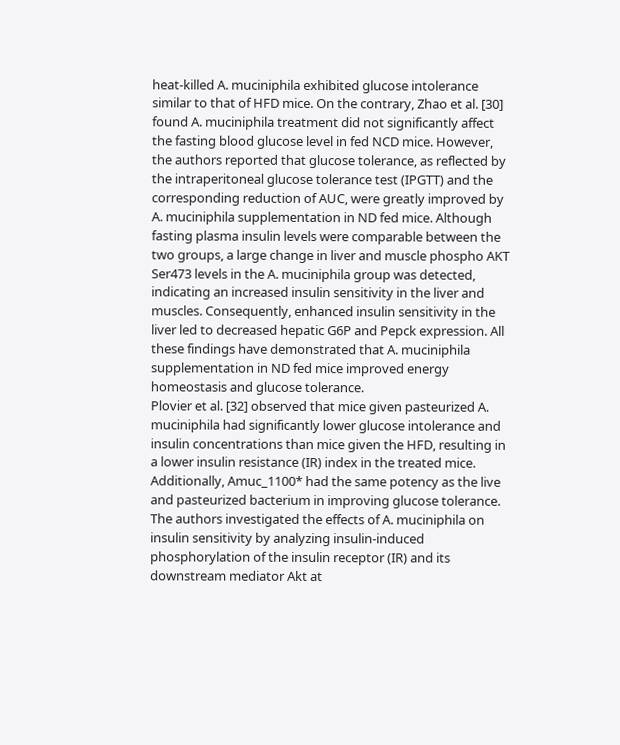heat-killed A. muciniphila exhibited glucose intolerance similar to that of HFD mice. On the contrary, Zhao et al. [30] found A. muciniphila treatment did not significantly affect the fasting blood glucose level in fed NCD mice. However, the authors reported that glucose tolerance, as reflected by the intraperitoneal glucose tolerance test (IPGTT) and the corresponding reduction of AUC, were greatly improved by A. muciniphila supplementation in ND fed mice. Although fasting plasma insulin levels were comparable between the two groups, a large change in liver and muscle phospho AKT Ser473 levels in the A. muciniphila group was detected, indicating an increased insulin sensitivity in the liver and muscles. Consequently, enhanced insulin sensitivity in the liver led to decreased hepatic G6P and Pepck expression. All these findings have demonstrated that A. muciniphila supplementation in ND fed mice improved energy homeostasis and glucose tolerance.
Plovier et al. [32] observed that mice given pasteurized A. muciniphila had significantly lower glucose intolerance and insulin concentrations than mice given the HFD, resulting in a lower insulin resistance (IR) index in the treated mice. Additionally, Amuc_1100* had the same potency as the live and pasteurized bacterium in improving glucose tolerance. The authors investigated the effects of A. muciniphila on insulin sensitivity by analyzing insulin-induced phosphorylation of the insulin receptor (IR) and its downstream mediator Akt at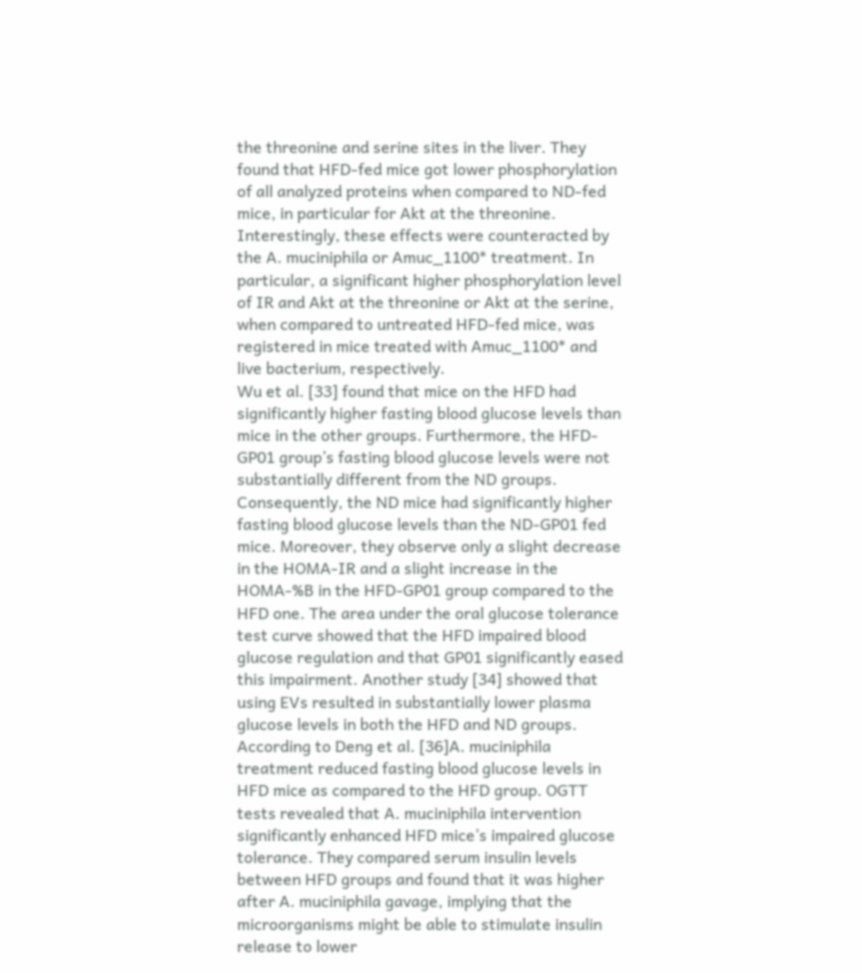the threonine and serine sites in the liver. They found that HFD-fed mice got lower phosphorylation of all analyzed proteins when compared to ND-fed mice, in particular for Akt at the threonine. Interestingly, these effects were counteracted by the A. muciniphila or Amuc_1100* treatment. In particular, a significant higher phosphorylation level of IR and Akt at the threonine or Akt at the serine, when compared to untreated HFD-fed mice, was registered in mice treated with Amuc_1100* and live bacterium, respectively.
Wu et al. [33] found that mice on the HFD had significantly higher fasting blood glucose levels than mice in the other groups. Furthermore, the HFD-GP01 group’s fasting blood glucose levels were not substantially different from the ND groups. Consequently, the ND mice had significantly higher fasting blood glucose levels than the ND-GP01 fed mice. Moreover, they observe only a slight decrease in the HOMA-IR and a slight increase in the HOMA-%B in the HFD-GP01 group compared to the HFD one. The area under the oral glucose tolerance test curve showed that the HFD impaired blood glucose regulation and that GP01 significantly eased this impairment. Another study [34] showed that using EVs resulted in substantially lower plasma glucose levels in both the HFD and ND groups.
According to Deng et al. [36]A. muciniphila treatment reduced fasting blood glucose levels in HFD mice as compared to the HFD group. OGTT tests revealed that A. muciniphila intervention significantly enhanced HFD mice’s impaired glucose tolerance. They compared serum insulin levels between HFD groups and found that it was higher after A. muciniphila gavage, implying that the microorganisms might be able to stimulate insulin release to lower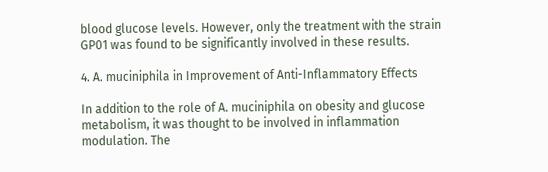blood glucose levels. However, only the treatment with the strain GP01 was found to be significantly involved in these results.

4. A. muciniphila in Improvement of Anti-Inflammatory Effects

In addition to the role of A. muciniphila on obesity and glucose metabolism, it was thought to be involved in inflammation modulation. The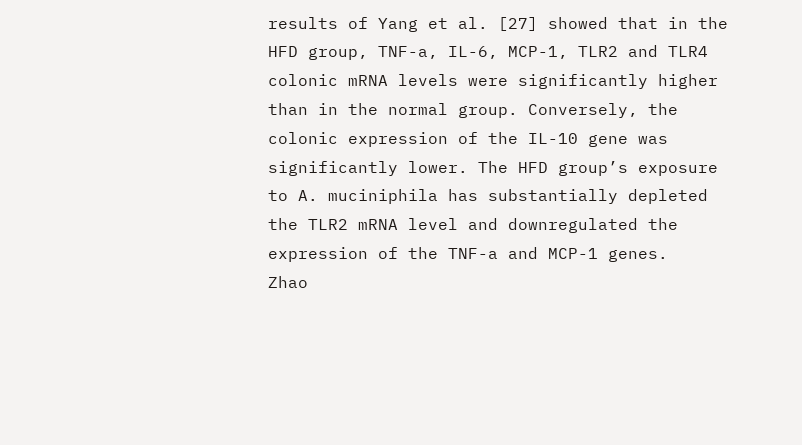results of Yang et al. [27] showed that in the HFD group, TNF-a, IL-6, MCP-1, TLR2 and TLR4 colonic mRNA levels were significantly higher than in the normal group. Conversely, the colonic expression of the IL-10 gene was significantly lower. The HFD group’s exposure to A. muciniphila has substantially depleted the TLR2 mRNA level and downregulated the expression of the TNF-a and MCP-1 genes.
Zhao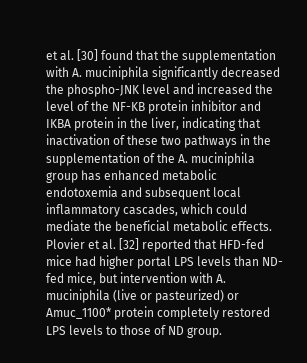et al. [30] found that the supplementation with A. muciniphila significantly decreased the phospho-JNK level and increased the level of the NF-KB protein inhibitor and IKBA protein in the liver, indicating that inactivation of these two pathways in the supplementation of the A. muciniphila group has enhanced metabolic endotoxemia and subsequent local inflammatory cascades, which could mediate the beneficial metabolic effects.
Plovier et al. [32] reported that HFD-fed mice had higher portal LPS levels than ND-fed mice, but intervention with A. muciniphila (live or pasteurized) or Amuc_1100* protein completely restored LPS levels to those of ND group.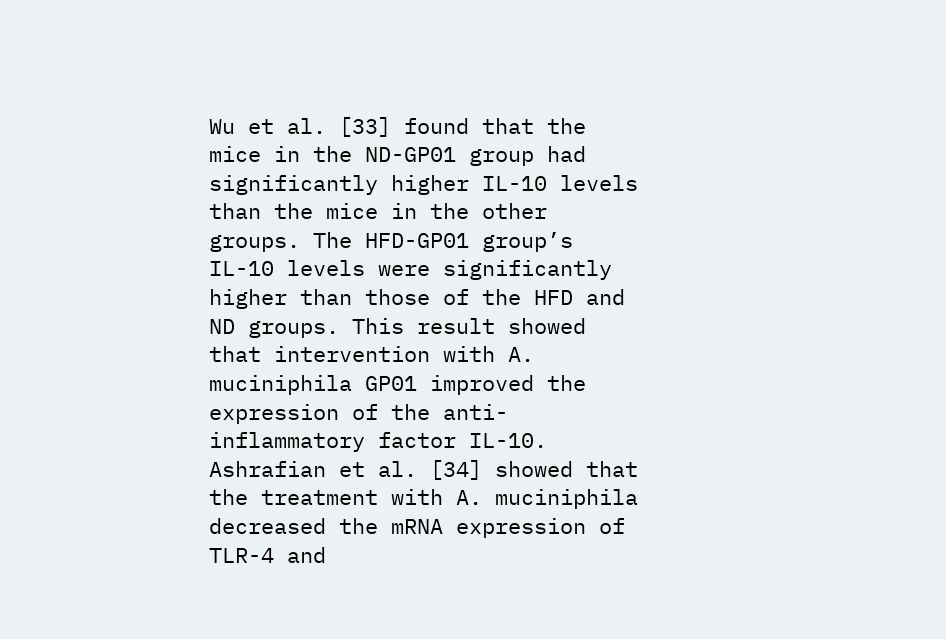Wu et al. [33] found that the mice in the ND-GP01 group had significantly higher IL-10 levels than the mice in the other groups. The HFD-GP01 group’s IL-10 levels were significantly higher than those of the HFD and ND groups. This result showed that intervention with A. muciniphila GP01 improved the expression of the anti-inflammatory factor IL-10.
Ashrafian et al. [34] showed that the treatment with A. muciniphila decreased the mRNA expression of TLR-4 and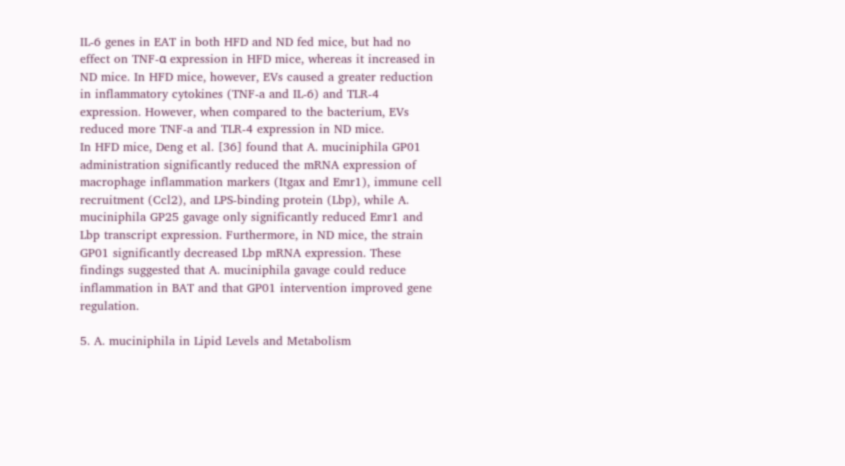IL-6 genes in EAT in both HFD and ND fed mice, but had no effect on TNF-α expression in HFD mice, whereas it increased in ND mice. In HFD mice, however, EVs caused a greater reduction in inflammatory cytokines (TNF-a and IL-6) and TLR-4 expression. However, when compared to the bacterium, EVs reduced more TNF-a and TLR-4 expression in ND mice.
In HFD mice, Deng et al. [36] found that A. muciniphila GP01 administration significantly reduced the mRNA expression of macrophage inflammation markers (Itgax and Emr1), immune cell recruitment (Ccl2), and LPS-binding protein (Lbp), while A. muciniphila GP25 gavage only significantly reduced Emr1 and Lbp transcript expression. Furthermore, in ND mice, the strain GP01 significantly decreased Lbp mRNA expression. These findings suggested that A. muciniphila gavage could reduce inflammation in BAT and that GP01 intervention improved gene regulation.

5. A. muciniphila in Lipid Levels and Metabolism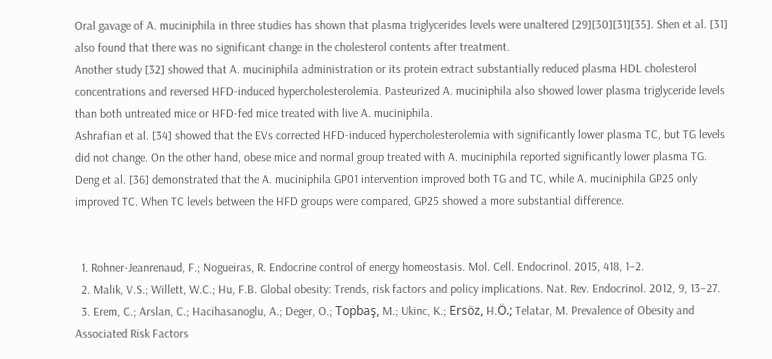Oral gavage of A. muciniphila in three studies has shown that plasma triglycerides levels were unaltered [29][30][31][35]. Shen et al. [31] also found that there was no significant change in the cholesterol contents after treatment.
Another study [32] showed that A. muciniphila administration or its protein extract substantially reduced plasma HDL cholesterol concentrations and reversed HFD-induced hypercholesterolemia. Pasteurized A. muciniphila also showed lower plasma triglyceride levels than both untreated mice or HFD-fed mice treated with live A. muciniphila.
Ashrafian et al. [34] showed that the EVs corrected HFD-induced hypercholesterolemia with significantly lower plasma TC, but TG levels did not change. On the other hand, obese mice and normal group treated with A. muciniphila reported significantly lower plasma TG.
Deng et al. [36] demonstrated that the A. muciniphila GP01 intervention improved both TG and TC, while A. muciniphila GP25 only improved TC. When TC levels between the HFD groups were compared, GP25 showed a more substantial difference.


  1. Rohner-Jeanrenaud, F.; Nogueiras, R. Endocrine control of energy homeostasis. Mol. Cell. Endocrinol. 2015, 418, 1–2.
  2. Malik, V.S.; Willett, W.C.; Hu, F.B. Global obesity: Trends, risk factors and policy implications. Nat. Rev. Endocrinol. 2012, 9, 13–27.
  3. Erem, C.; Arslan, C.; Hacihasanoglu, A.; Deger, O.; Topbaş, M.; Ukinc, K.; Ersöz, H.Ö.; Telatar, M. Prevalence of Obesity and Associated Risk Factors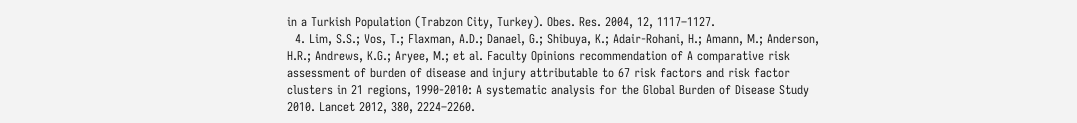in a Turkish Population (Trabzon City, Turkey). Obes. Res. 2004, 12, 1117–1127.
  4. Lim, S.S.; Vos, T.; Flaxman, A.D.; Danael, G.; Shibuya, K.; Adair-Rohani, H.; Amann, M.; Anderson, H.R.; Andrews, K.G.; Aryee, M.; et al. Faculty Opinions recommendation of A comparative risk assessment of burden of disease and injury attributable to 67 risk factors and risk factor clusters in 21 regions, 1990-2010: A systematic analysis for the Global Burden of Disease Study 2010. Lancet 2012, 380, 2224–2260.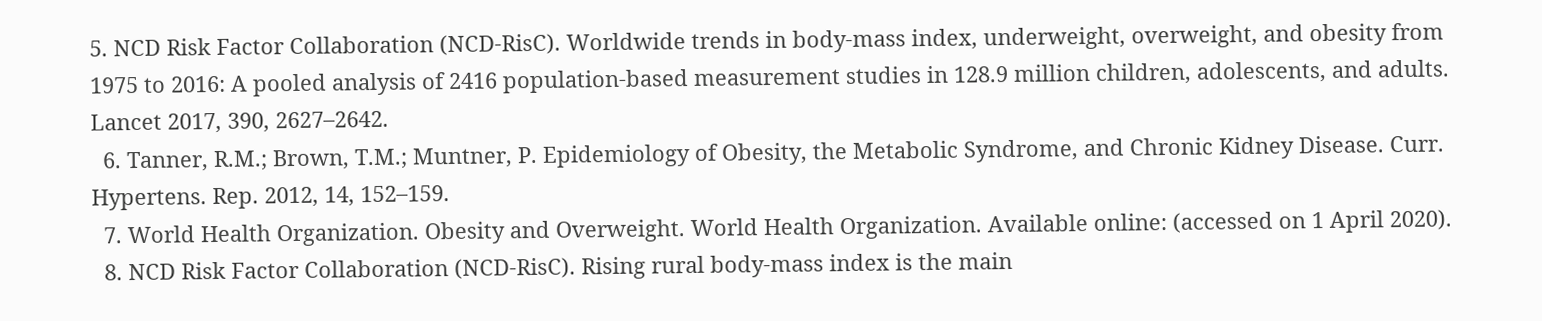5. NCD Risk Factor Collaboration (NCD-RisC). Worldwide trends in body-mass index, underweight, overweight, and obesity from 1975 to 2016: A pooled analysis of 2416 population-based measurement studies in 128.9 million children, adolescents, and adults. Lancet 2017, 390, 2627–2642.
  6. Tanner, R.M.; Brown, T.M.; Muntner, P. Epidemiology of Obesity, the Metabolic Syndrome, and Chronic Kidney Disease. Curr. Hypertens. Rep. 2012, 14, 152–159.
  7. World Health Organization. Obesity and Overweight. World Health Organization. Available online: (accessed on 1 April 2020).
  8. NCD Risk Factor Collaboration (NCD-RisC). Rising rural body-mass index is the main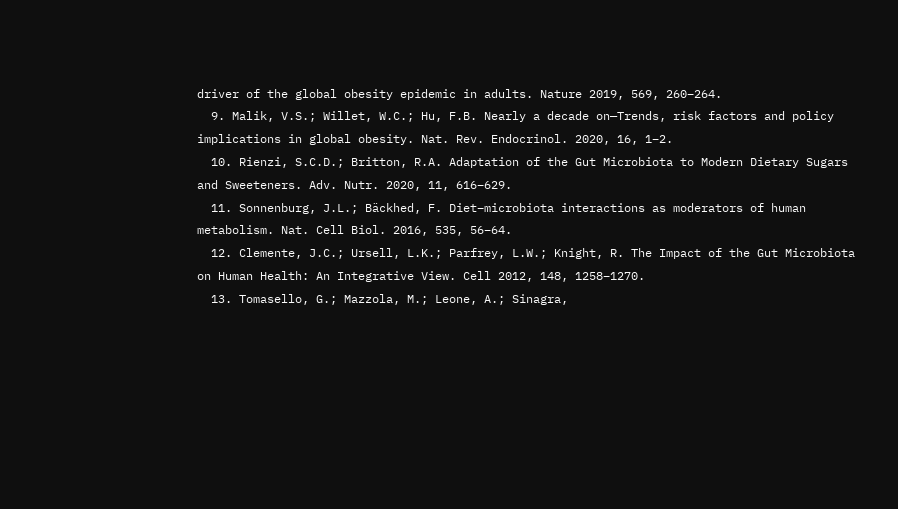driver of the global obesity epidemic in adults. Nature 2019, 569, 260–264.
  9. Malik, V.S.; Willet, W.C.; Hu, F.B. Nearly a decade on—Trends, risk factors and policy implications in global obesity. Nat. Rev. Endocrinol. 2020, 16, 1–2.
  10. Rienzi, S.C.D.; Britton, R.A. Adaptation of the Gut Microbiota to Modern Dietary Sugars and Sweeteners. Adv. Nutr. 2020, 11, 616–629.
  11. Sonnenburg, J.L.; Bäckhed, F. Diet–microbiota interactions as moderators of human metabolism. Nat. Cell Biol. 2016, 535, 56–64.
  12. Clemente, J.C.; Ursell, L.K.; Parfrey, L.W.; Knight, R. The Impact of the Gut Microbiota on Human Health: An Integrative View. Cell 2012, 148, 1258–1270.
  13. Tomasello, G.; Mazzola, M.; Leone, A.; Sinagra,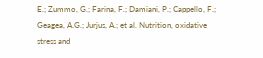E.; Zummo, G.; Farina, F.; Damiani, P.; Cappello, F.; Geagea, A.G.; Jurjus, A.; et al. Nutrition, oxidative stress and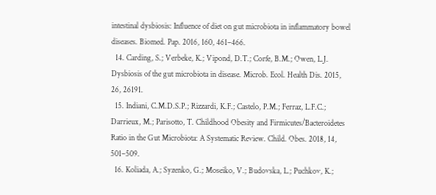intestinal dysbiosis: Influence of diet on gut microbiota in inflammatory bowel diseases. Biomed. Pap. 2016, 160, 461–466.
  14. Carding, S.; Verbeke, K.; Vipond, D.T.; Corfe, B.M.; Owen, L.J. Dysbiosis of the gut microbiota in disease. Microb. Ecol. Health Dis. 2015, 26, 26191.
  15. Indiani, C.M.D.S.P.; Rizzardi, K.F.; Castelo, P.M.; Ferraz, L.F.C.; Darrieux, M.; Parisotto, T. Childhood Obesity and Firmicutes/Bacteroidetes Ratio in the Gut Microbiota: A Systematic Review. Child. Obes. 2018, 14, 501–509.
  16. Koliada, A.; Syzenko, G.; Moseiko, V.; Budovska, L.; Puchkov, K.;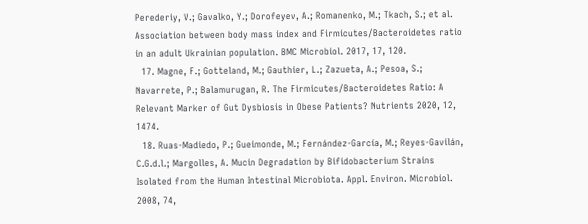Perederiy, V.; Gavalko, Y.; Dorofeyev, A.; Romanenko, M.; Tkach, S.; et al. Association between body mass index and Firmicutes/Bacteroidetes ratio in an adult Ukrainian population. BMC Microbiol. 2017, 17, 120.
  17. Magne, F.; Gotteland, M.; Gauthier, L.; Zazueta, A.; Pesoa, S.; Navarrete, P.; Balamurugan, R. The Firmicutes/Bacteroidetes Ratio: A Relevant Marker of Gut Dysbiosis in Obese Patients? Nutrients 2020, 12, 1474.
  18. Ruas-Madiedo, P.; Gueimonde, M.; Fernández-García, M.; Reyes-Gavilán, C.G.d.l.; Margolles, A. Mucin Degradation by Bifidobacterium Strains Isolated from the Human Intestinal Microbiota. Appl. Environ. Microbiol. 2008, 74,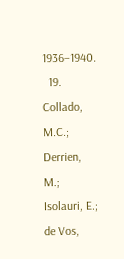1936–1940.
  19. Collado, M.C.; Derrien, M.; Isolauri, E.; de Vos,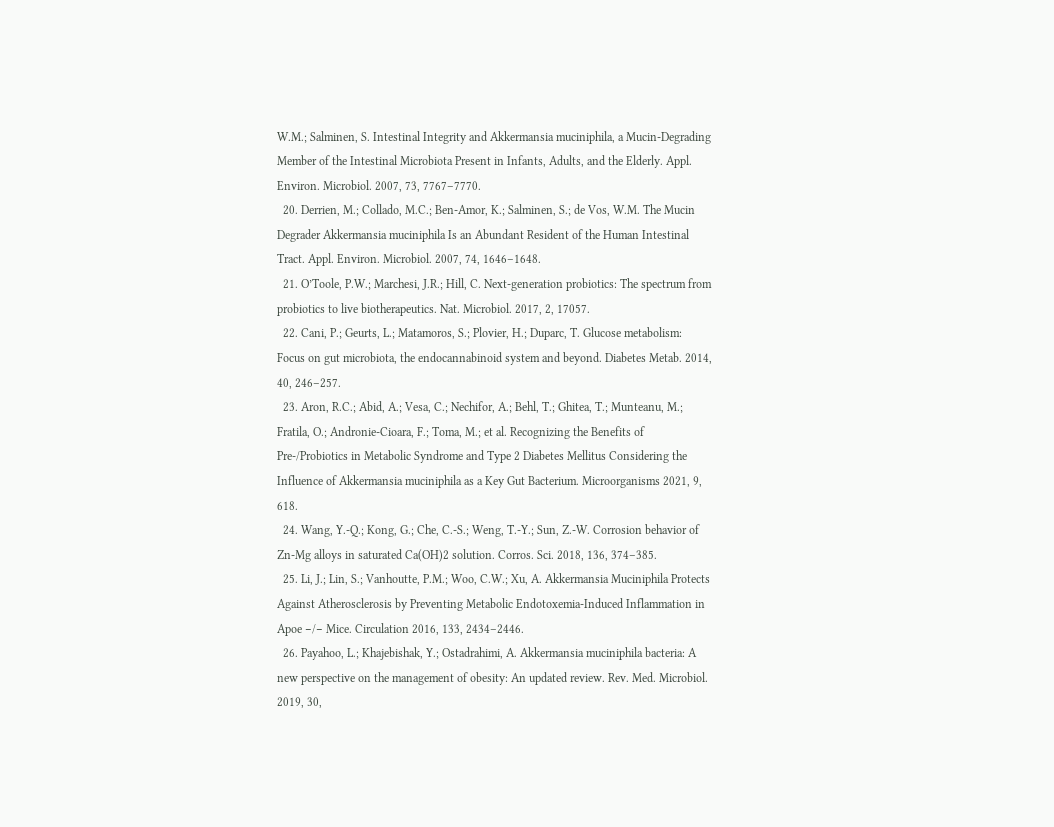W.M.; Salminen, S. Intestinal Integrity and Akkermansia muciniphila, a Mucin-Degrading Member of the Intestinal Microbiota Present in Infants, Adults, and the Elderly. Appl. Environ. Microbiol. 2007, 73, 7767–7770.
  20. Derrien, M.; Collado, M.C.; Ben-Amor, K.; Salminen, S.; de Vos, W.M. The Mucin Degrader Akkermansia muciniphila Is an Abundant Resident of the Human Intestinal Tract. Appl. Environ. Microbiol. 2007, 74, 1646–1648.
  21. O’Toole, P.W.; Marchesi, J.R.; Hill, C. Next-generation probiotics: The spectrum from probiotics to live biotherapeutics. Nat. Microbiol. 2017, 2, 17057.
  22. Cani, P.; Geurts, L.; Matamoros, S.; Plovier, H.; Duparc, T. Glucose metabolism: Focus on gut microbiota, the endocannabinoid system and beyond. Diabetes Metab. 2014, 40, 246–257.
  23. Aron, R.C.; Abid, A.; Vesa, C.; Nechifor, A.; Behl, T.; Ghitea, T.; Munteanu, M.; Fratila, O.; Andronie-Cioara, F.; Toma, M.; et al. Recognizing the Benefits of Pre-/Probiotics in Metabolic Syndrome and Type 2 Diabetes Mellitus Considering the Influence of Akkermansia muciniphila as a Key Gut Bacterium. Microorganisms 2021, 9, 618.
  24. Wang, Y.-Q.; Kong, G.; Che, C.-S.; Weng, T.-Y.; Sun, Z.-W. Corrosion behavior of Zn-Mg alloys in saturated Ca(OH)2 solution. Corros. Sci. 2018, 136, 374–385.
  25. Li, J.; Lin, S.; Vanhoutte, P.M.; Woo, C.W.; Xu, A. Akkermansia Muciniphila Protects Against Atherosclerosis by Preventing Metabolic Endotoxemia-Induced Inflammation in Apoe −/− Mice. Circulation 2016, 133, 2434–2446.
  26. Payahoo, L.; Khajebishak, Y.; Ostadrahimi, A. Akkermansia muciniphila bacteria: A new perspective on the management of obesity: An updated review. Rev. Med. Microbiol. 2019, 30,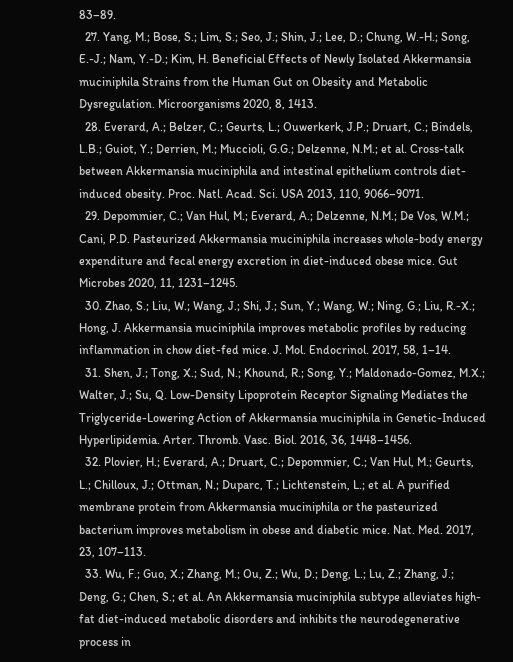83–89.
  27. Yang, M.; Bose, S.; Lim, S.; Seo, J.; Shin, J.; Lee, D.; Chung, W.-H.; Song, E.-J.; Nam, Y.-D.; Kim, H. Beneficial Effects of Newly Isolated Akkermansia muciniphila Strains from the Human Gut on Obesity and Metabolic Dysregulation. Microorganisms 2020, 8, 1413.
  28. Everard, A.; Belzer, C.; Geurts, L.; Ouwerkerk, J.P.; Druart, C.; Bindels, L.B.; Guiot, Y.; Derrien, M.; Muccioli, G.G.; Delzenne, N.M.; et al. Cross-talk between Akkermansia muciniphila and intestinal epithelium controls diet-induced obesity. Proc. Natl. Acad. Sci. USA 2013, 110, 9066–9071.
  29. Depommier, C.; Van Hul, M.; Everard, A.; Delzenne, N.M.; De Vos, W.M.; Cani, P.D. Pasteurized Akkermansia muciniphila increases whole-body energy expenditure and fecal energy excretion in diet-induced obese mice. Gut Microbes 2020, 11, 1231–1245.
  30. Zhao, S.; Liu, W.; Wang, J.; Shi, J.; Sun, Y.; Wang, W.; Ning, G.; Liu, R.-X.; Hong, J. Akkermansia muciniphila improves metabolic profiles by reducing inflammation in chow diet-fed mice. J. Mol. Endocrinol. 2017, 58, 1–14.
  31. Shen, J.; Tong, X.; Sud, N.; Khound, R.; Song, Y.; Maldonado-Gomez, M.X.; Walter, J.; Su, Q. Low-Density Lipoprotein Receptor Signaling Mediates the Triglyceride-Lowering Action of Akkermansia muciniphila in Genetic-Induced Hyperlipidemia. Arter. Thromb. Vasc. Biol. 2016, 36, 1448–1456.
  32. Plovier, H.; Everard, A.; Druart, C.; Depommier, C.; Van Hul, M.; Geurts, L.; Chilloux, J.; Ottman, N.; Duparc, T.; Lichtenstein, L.; et al. A purified membrane protein from Akkermansia muciniphila or the pasteurized bacterium improves metabolism in obese and diabetic mice. Nat. Med. 2017, 23, 107–113.
  33. Wu, F.; Guo, X.; Zhang, M.; Ou, Z.; Wu, D.; Deng, L.; Lu, Z.; Zhang, J.; Deng, G.; Chen, S.; et al. An Akkermansia muciniphila subtype alleviates high-fat diet-induced metabolic disorders and inhibits the neurodegenerative process in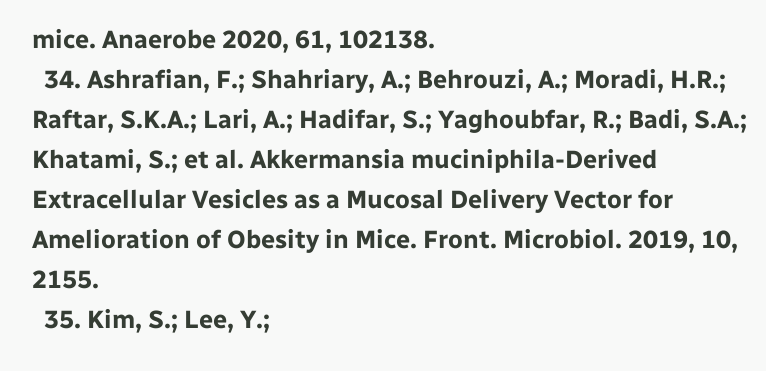mice. Anaerobe 2020, 61, 102138.
  34. Ashrafian, F.; Shahriary, A.; Behrouzi, A.; Moradi, H.R.; Raftar, S.K.A.; Lari, A.; Hadifar, S.; Yaghoubfar, R.; Badi, S.A.; Khatami, S.; et al. Akkermansia muciniphila-Derived Extracellular Vesicles as a Mucosal Delivery Vector for Amelioration of Obesity in Mice. Front. Microbiol. 2019, 10, 2155.
  35. Kim, S.; Lee, Y.;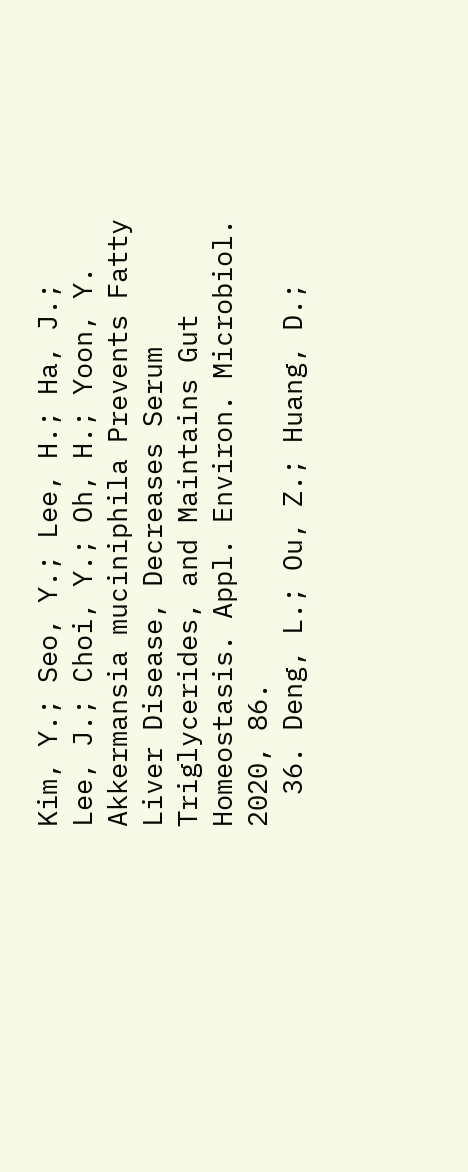Kim, Y.; Seo, Y.; Lee, H.; Ha, J.; Lee, J.; Choi, Y.; Oh, H.; Yoon, Y. Akkermansia muciniphila Prevents Fatty Liver Disease, Decreases Serum Triglycerides, and Maintains Gut Homeostasis. Appl. Environ. Microbiol. 2020, 86.
  36. Deng, L.; Ou, Z.; Huang, D.;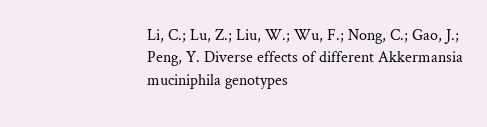Li, C.; Lu, Z.; Liu, W.; Wu, F.; Nong, C.; Gao, J.; Peng, Y. Diverse effects of different Akkermansia muciniphila genotypes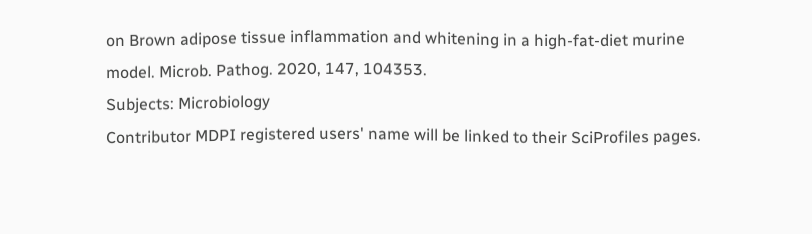on Brown adipose tissue inflammation and whitening in a high-fat-diet murine model. Microb. Pathog. 2020, 147, 104353.
Subjects: Microbiology
Contributor MDPI registered users' name will be linked to their SciProfiles pages.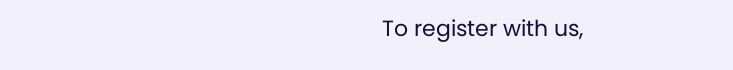To register with us,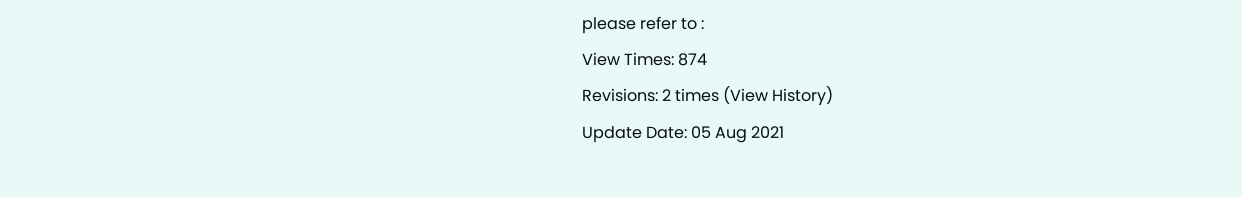please refer to :
View Times: 874
Revisions: 2 times (View History)
Update Date: 05 Aug 2021